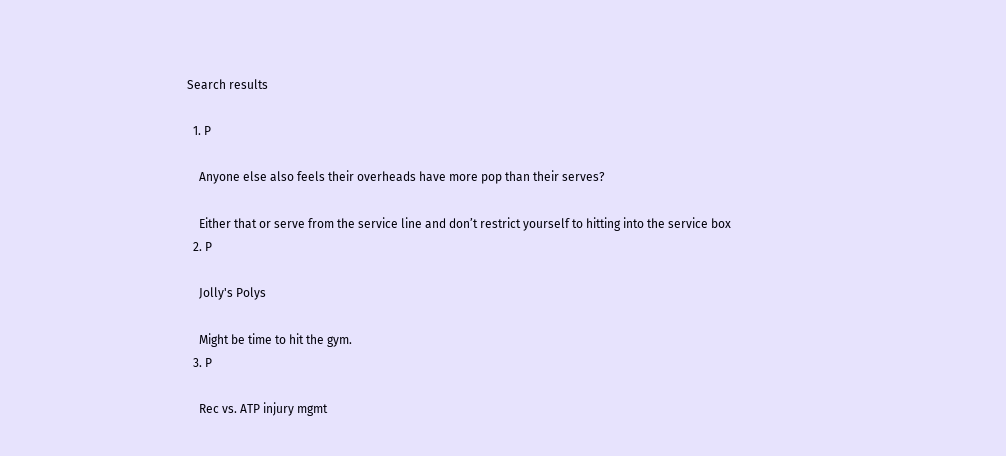Search results

  1. P

    Anyone else also feels their overheads have more pop than their serves?

    Either that or serve from the service line and don’t restrict yourself to hitting into the service box
  2. P

    Jolly's Polys

    Might be time to hit the gym.
  3. P

    Rec vs. ATP injury mgmt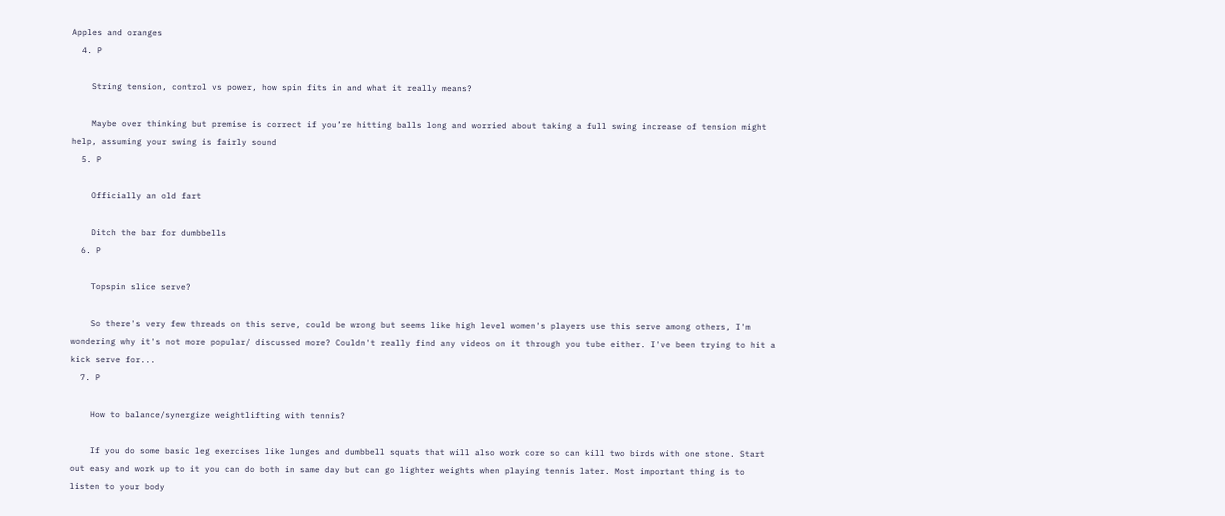Apples and oranges
  4. P

    String tension, control vs power, how spin fits in and what it really means?

    Maybe over thinking but premise is correct if you’re hitting balls long and worried about taking a full swing increase of tension might help, assuming your swing is fairly sound
  5. P

    Officially an old fart

    Ditch the bar for dumbbells
  6. P

    Topspin slice serve?

    So there's very few threads on this serve, could be wrong but seems like high level women's players use this serve among others, I'm wondering why it's not more popular/ discussed more? Couldn't really find any videos on it through you tube either. I've been trying to hit a kick serve for...
  7. P

    How to balance/synergize weightlifting with tennis?

    If you do some basic leg exercises like lunges and dumbbell squats that will also work core so can kill two birds with one stone. Start out easy and work up to it you can do both in same day but can go lighter weights when playing tennis later. Most important thing is to listen to your body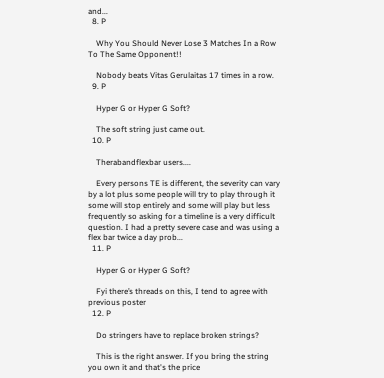and...
  8. P

    Why You Should Never Lose 3 Matches In a Row To The Same Opponent!!

    Nobody beats Vitas Gerulaitas 17 times in a row.
  9. P

    Hyper G or Hyper G Soft?

    The soft string just came out.
  10. P

    Therabandflexbar users....

    Every persons TE is different, the severity can vary by a lot plus some people will try to play through it some will stop entirely and some will play but less frequently so asking for a timeline is a very difficult question. I had a pretty severe case and was using a flex bar twice a day prob...
  11. P

    Hyper G or Hyper G Soft?

    Fyi there’s threads on this, I tend to agree with previous poster
  12. P

    Do stringers have to replace broken strings?

    This is the right answer. If you bring the string you own it and that's the price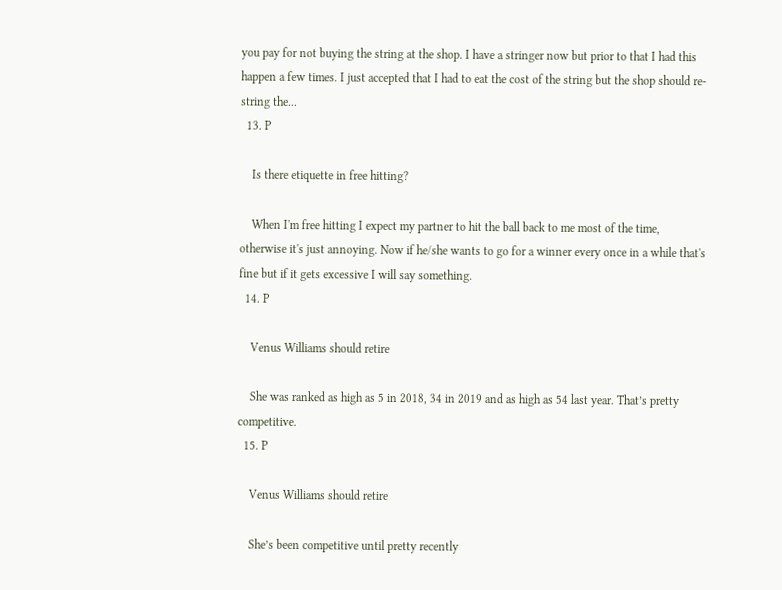you pay for not buying the string at the shop. I have a stringer now but prior to that I had this happen a few times. I just accepted that I had to eat the cost of the string but the shop should re-string the...
  13. P

    Is there etiquette in free hitting?

    When I'm free hitting I expect my partner to hit the ball back to me most of the time, otherwise it's just annoying. Now if he/she wants to go for a winner every once in a while that's fine but if it gets excessive I will say something.
  14. P

    Venus Williams should retire

    She was ranked as high as 5 in 2018, 34 in 2019 and as high as 54 last year. That’s pretty competitive.
  15. P

    Venus Williams should retire

    She’s been competitive until pretty recently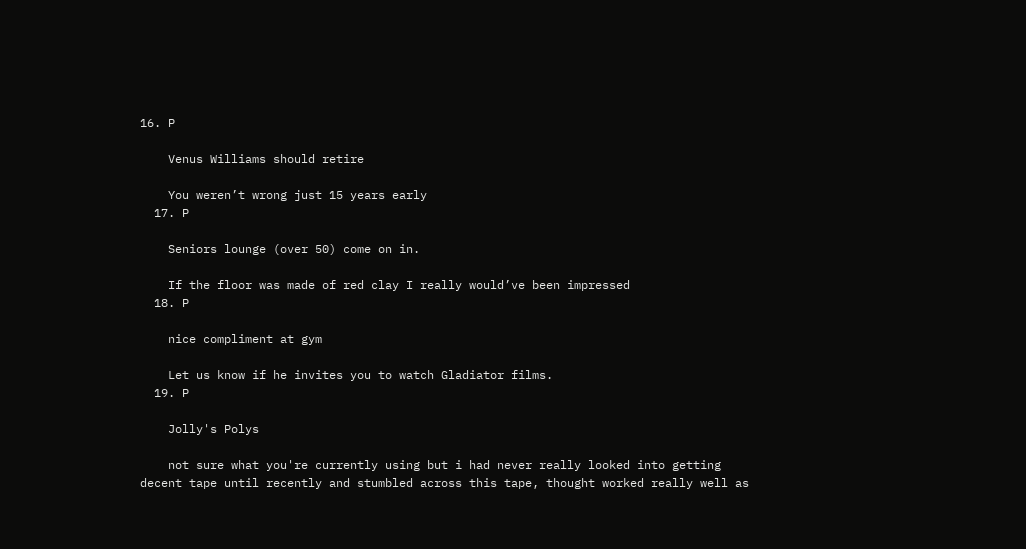16. P

    Venus Williams should retire

    You weren’t wrong just 15 years early
  17. P

    Seniors lounge (over 50) come on in.

    If the floor was made of red clay I really would’ve been impressed
  18. P

    nice compliment at gym

    Let us know if he invites you to watch Gladiator films.
  19. P

    Jolly's Polys

    not sure what you're currently using but i had never really looked into getting decent tape until recently and stumbled across this tape, thought worked really well as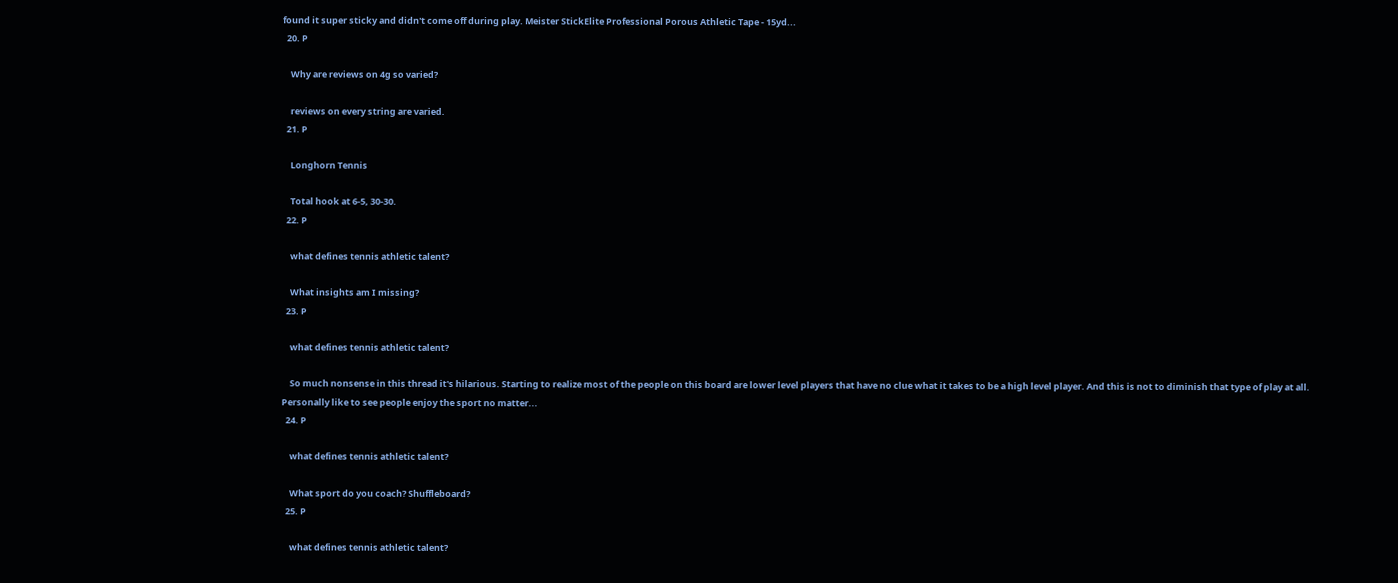found it super sticky and didn't come off during play. Meister StickElite Professional Porous Athletic Tape - 15yd...
  20. P

    Why are reviews on 4g so varied?

    reviews on every string are varied.
  21. P

    Longhorn Tennis

    Total hook at 6-5, 30-30.
  22. P

    what defines tennis athletic talent?

    What insights am I missing?
  23. P

    what defines tennis athletic talent?

    So much nonsense in this thread it's hilarious. Starting to realize most of the people on this board are lower level players that have no clue what it takes to be a high level player. And this is not to diminish that type of play at all. Personally like to see people enjoy the sport no matter...
  24. P

    what defines tennis athletic talent?

    What sport do you coach? Shuffleboard?
  25. P

    what defines tennis athletic talent?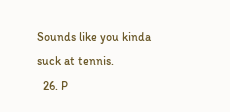Sounds like you kinda suck at tennis.
  26. P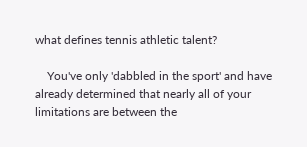what defines tennis athletic talent?

    You've only 'dabbled in the sport' and have already determined that nearly all of your limitations are between the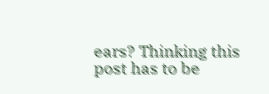ears? Thinking this post has to be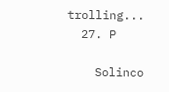trolling...
  27. P

    Solinco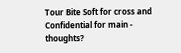Tour Bite Soft for cross and Confidential for main - thoughts?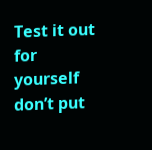Test it out for yourself don’t put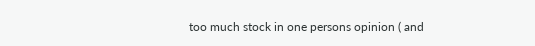too much stock in one persons opinion ( and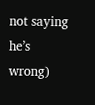not saying he’s wrong)